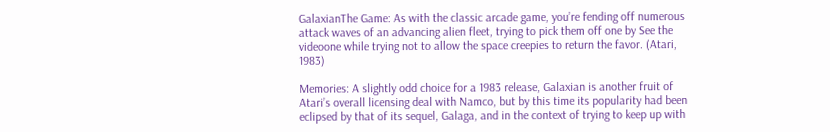GalaxianThe Game: As with the classic arcade game, you’re fending off numerous attack waves of an advancing alien fleet, trying to pick them off one by See the videoone while trying not to allow the space creepies to return the favor. (Atari, 1983)

Memories: A slightly odd choice for a 1983 release, Galaxian is another fruit of Atari’s overall licensing deal with Namco, but by this time its popularity had been eclipsed by that of its sequel, Galaga, and in the context of trying to keep up with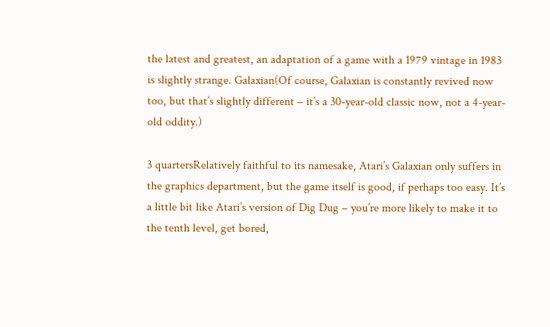the latest and greatest, an adaptation of a game with a 1979 vintage in 1983 is slightly strange. Galaxian(Of course, Galaxian is constantly revived now too, but that’s slightly different – it’s a 30-year-old classic now, not a 4-year-old oddity.)

3 quartersRelatively faithful to its namesake, Atari’s Galaxian only suffers in the graphics department, but the game itself is good, if perhaps too easy. It’s a little bit like Atari’s version of Dig Dug – you’re more likely to make it to the tenth level, get bored,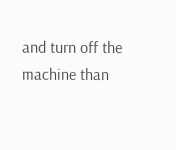and turn off the machine than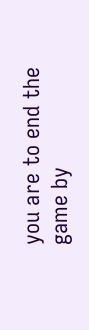you are to end the game by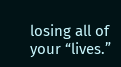losing all of your “lives.”